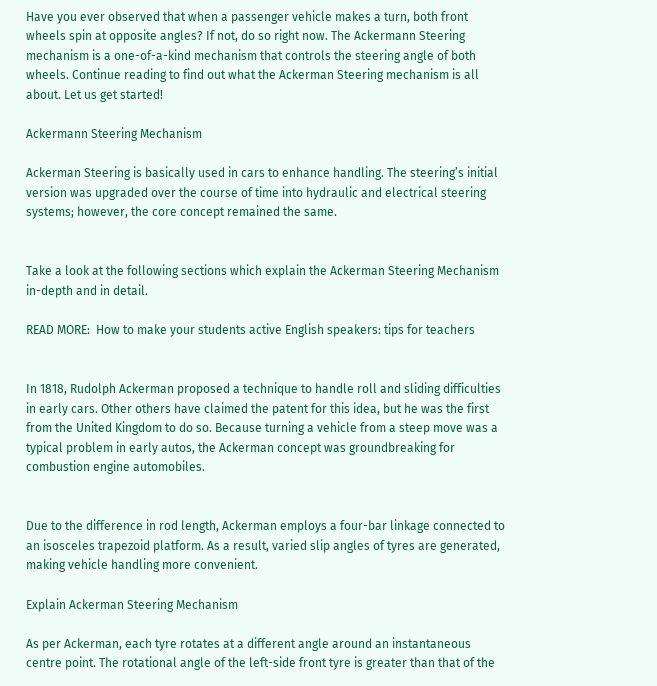Have you ever observed that when a passenger vehicle makes a turn, both front wheels spin at opposite angles? If not, do so right now. The Ackermann Steering mechanism is a one-of-a-kind mechanism that controls the steering angle of both wheels. Continue reading to find out what the Ackerman Steering mechanism is all about. Let us get started!

Ackermann Steering Mechanism

Ackerman Steering is basically used in cars to enhance handling. The steering’s initial version was upgraded over the course of time into hydraulic and electrical steering systems; however, the core concept remained the same.


Take a look at the following sections which explain the Ackerman Steering Mechanism in-depth and in detail.

READ MORE:  How to make your students active English speakers: tips for teachers


In 1818, Rudolph Ackerman proposed a technique to handle roll and sliding difficulties in early cars. Other others have claimed the patent for this idea, but he was the first from the United Kingdom to do so. Because turning a vehicle from a steep move was a typical problem in early autos, the Ackerman concept was groundbreaking for combustion engine automobiles.


Due to the difference in rod length, Ackerman employs a four-bar linkage connected to an isosceles trapezoid platform. As a result, varied slip angles of tyres are generated, making vehicle handling more convenient.

Explain Ackerman Steering Mechanism

As per Ackerman, each tyre rotates at a different angle around an instantaneous centre point. The rotational angle of the left-side front tyre is greater than that of the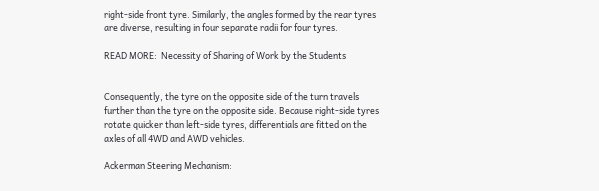right-side front tyre. Similarly, the angles formed by the rear tyres are diverse, resulting in four separate radii for four tyres.

READ MORE:  Necessity of Sharing of Work by the Students


Consequently, the tyre on the opposite side of the turn travels further than the tyre on the opposite side. Because right-side tyres rotate quicker than left-side tyres, differentials are fitted on the axles of all 4WD and AWD vehicles.

Ackerman Steering Mechanism: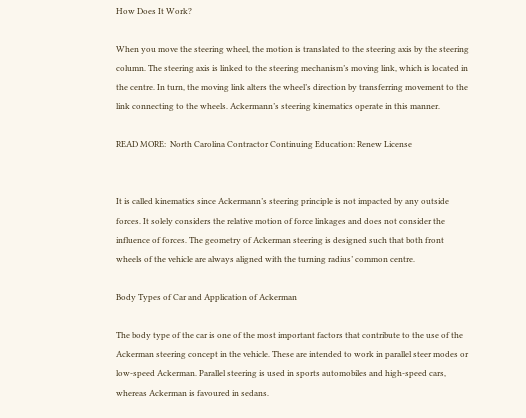How Does It Work?

When you move the steering wheel, the motion is translated to the steering axis by the steering column. The steering axis is linked to the steering mechanism’s moving link, which is located in the centre. In turn, the moving link alters the wheel’s direction by transferring movement to the link connecting to the wheels. Ackermann’s steering kinematics operate in this manner.

READ MORE:  North Carolina Contractor Continuing Education: Renew License


It is called kinematics since Ackermann’s steering principle is not impacted by any outside forces. It solely considers the relative motion of force linkages and does not consider the influence of forces. The geometry of Ackerman steering is designed such that both front wheels of the vehicle are always aligned with the turning radius’ common centre.

Body Types of Car and Application of Ackerman

The body type of the car is one of the most important factors that contribute to the use of the Ackerman steering concept in the vehicle. These are intended to work in parallel steer modes or low-speed Ackerman. Parallel steering is used in sports automobiles and high-speed cars, whereas Ackerman is favoured in sedans.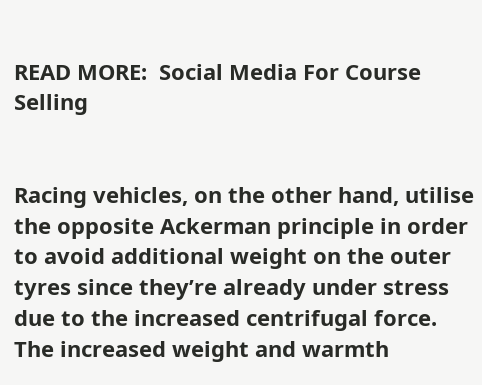READ MORE:  Social Media For Course Selling


Racing vehicles, on the other hand, utilise the opposite Ackerman principle in order to avoid additional weight on the outer tyres since they’re already under stress due to the increased centrifugal force. The increased weight and warmth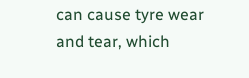can cause tyre wear and tear, which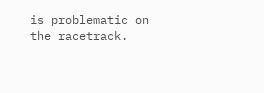is problematic on the racetrack.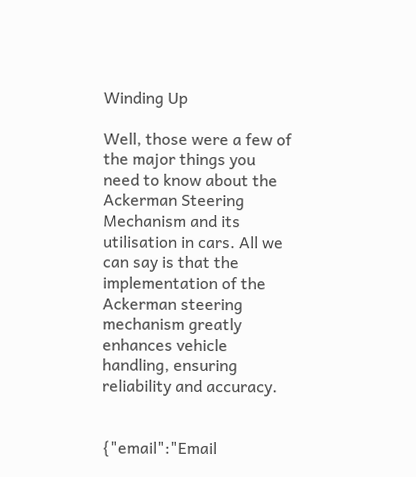Winding Up

Well, those were a few of the major things you need to know about the Ackerman Steering Mechanism and its utilisation in cars. All we can say is that the implementation of the Ackerman steering mechanism greatly enhances vehicle handling, ensuring reliability and accuracy.


{"email":"Email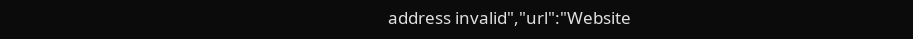address invalid","url":"Website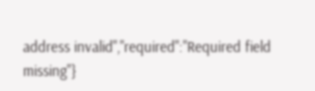address invalid","required":"Required field missing"}